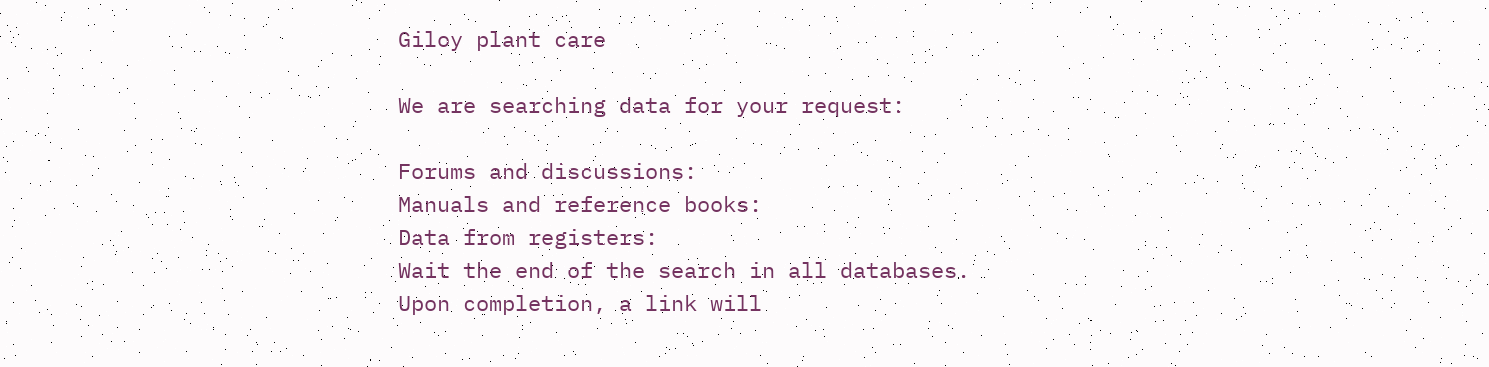Giloy plant care

We are searching data for your request:

Forums and discussions:
Manuals and reference books:
Data from registers:
Wait the end of the search in all databases.
Upon completion, a link will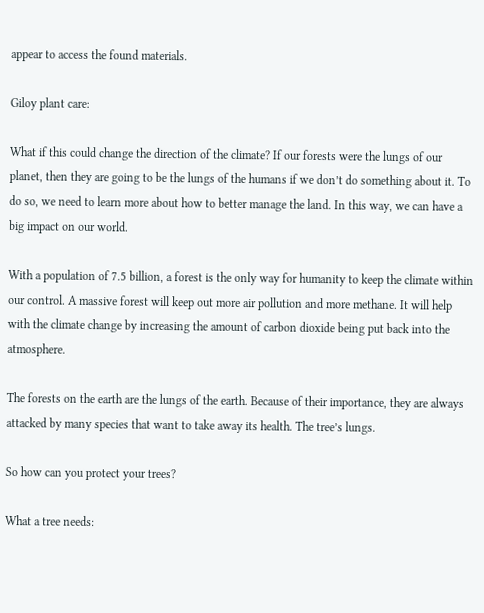appear to access the found materials.

Giloy plant care:

What if this could change the direction of the climate? If our forests were the lungs of our planet, then they are going to be the lungs of the humans if we don’t do something about it. To do so, we need to learn more about how to better manage the land. In this way, we can have a big impact on our world.

With a population of 7.5 billion, a forest is the only way for humanity to keep the climate within our control. A massive forest will keep out more air pollution and more methane. It will help with the climate change by increasing the amount of carbon dioxide being put back into the atmosphere.

The forests on the earth are the lungs of the earth. Because of their importance, they are always attacked by many species that want to take away its health. The tree’s lungs.

So how can you protect your trees?

What a tree needs: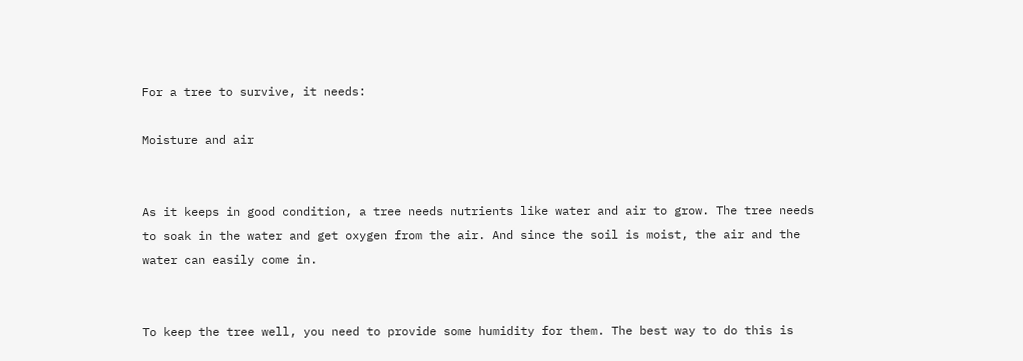For a tree to survive, it needs:

Moisture and air


As it keeps in good condition, a tree needs nutrients like water and air to grow. The tree needs to soak in the water and get oxygen from the air. And since the soil is moist, the air and the water can easily come in.


To keep the tree well, you need to provide some humidity for them. The best way to do this is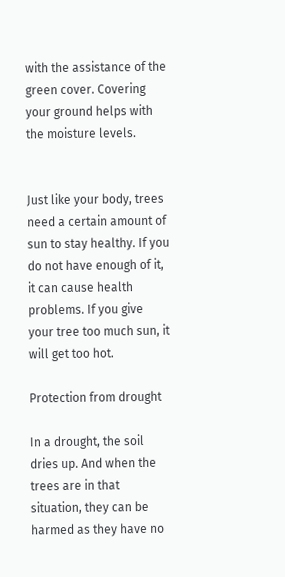with the assistance of the green cover. Covering your ground helps with the moisture levels.


Just like your body, trees need a certain amount of sun to stay healthy. If you do not have enough of it, it can cause health problems. If you give your tree too much sun, it will get too hot.

Protection from drought

In a drought, the soil dries up. And when the trees are in that situation, they can be harmed as they have no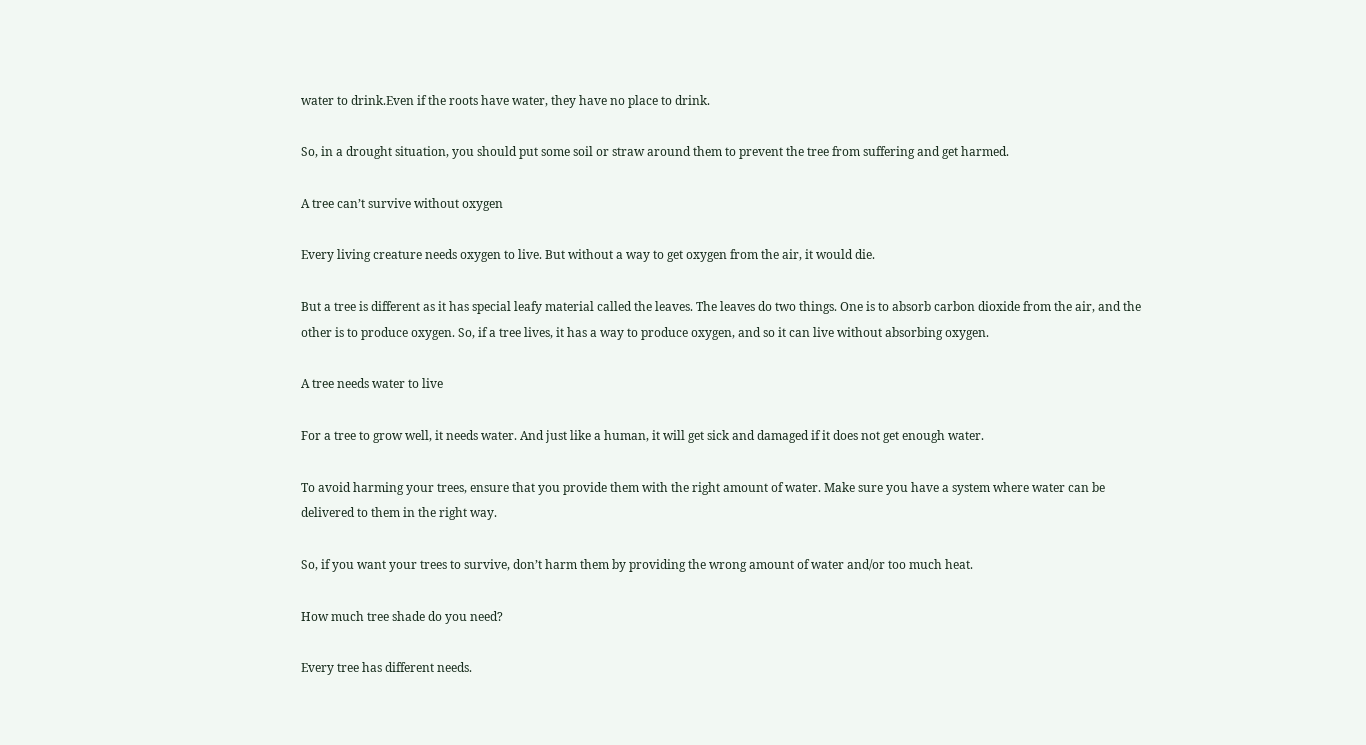water to drink.Even if the roots have water, they have no place to drink.

So, in a drought situation, you should put some soil or straw around them to prevent the tree from suffering and get harmed.

A tree can’t survive without oxygen

Every living creature needs oxygen to live. But without a way to get oxygen from the air, it would die.

But a tree is different as it has special leafy material called the leaves. The leaves do two things. One is to absorb carbon dioxide from the air, and the other is to produce oxygen. So, if a tree lives, it has a way to produce oxygen, and so it can live without absorbing oxygen.

A tree needs water to live

For a tree to grow well, it needs water. And just like a human, it will get sick and damaged if it does not get enough water.

To avoid harming your trees, ensure that you provide them with the right amount of water. Make sure you have a system where water can be delivered to them in the right way.

So, if you want your trees to survive, don’t harm them by providing the wrong amount of water and/or too much heat.

How much tree shade do you need?

Every tree has different needs.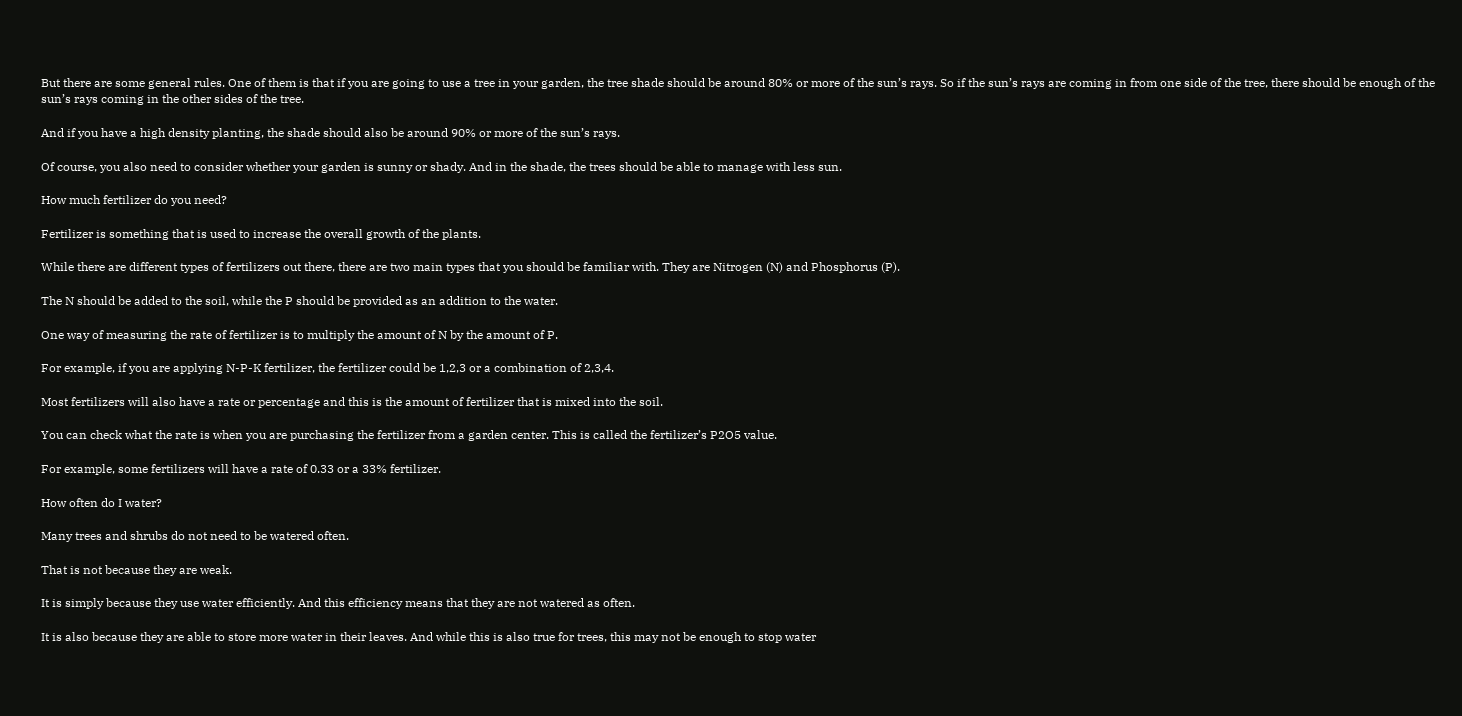But there are some general rules. One of them is that if you are going to use a tree in your garden, the tree shade should be around 80% or more of the sun’s rays. So if the sun’s rays are coming in from one side of the tree, there should be enough of the sun’s rays coming in the other sides of the tree.

And if you have a high density planting, the shade should also be around 90% or more of the sun’s rays.

Of course, you also need to consider whether your garden is sunny or shady. And in the shade, the trees should be able to manage with less sun.

How much fertilizer do you need?

Fertilizer is something that is used to increase the overall growth of the plants.

While there are different types of fertilizers out there, there are two main types that you should be familiar with. They are Nitrogen (N) and Phosphorus (P).

The N should be added to the soil, while the P should be provided as an addition to the water.

One way of measuring the rate of fertilizer is to multiply the amount of N by the amount of P.

For example, if you are applying N-P-K fertilizer, the fertilizer could be 1,2,3 or a combination of 2,3,4.

Most fertilizers will also have a rate or percentage and this is the amount of fertilizer that is mixed into the soil.

You can check what the rate is when you are purchasing the fertilizer from a garden center. This is called the fertilizer’s P2O5 value.

For example, some fertilizers will have a rate of 0.33 or a 33% fertilizer.

How often do I water?

Many trees and shrubs do not need to be watered often.

That is not because they are weak.

It is simply because they use water efficiently. And this efficiency means that they are not watered as often.

It is also because they are able to store more water in their leaves. And while this is also true for trees, this may not be enough to stop water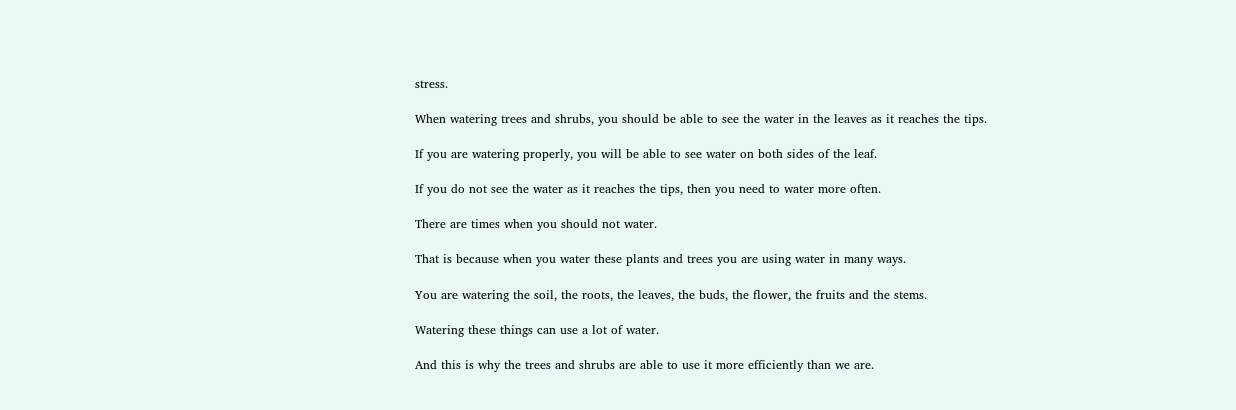stress.

When watering trees and shrubs, you should be able to see the water in the leaves as it reaches the tips.

If you are watering properly, you will be able to see water on both sides of the leaf.

If you do not see the water as it reaches the tips, then you need to water more often.

There are times when you should not water.

That is because when you water these plants and trees you are using water in many ways.

You are watering the soil, the roots, the leaves, the buds, the flower, the fruits and the stems.

Watering these things can use a lot of water.

And this is why the trees and shrubs are able to use it more efficiently than we are.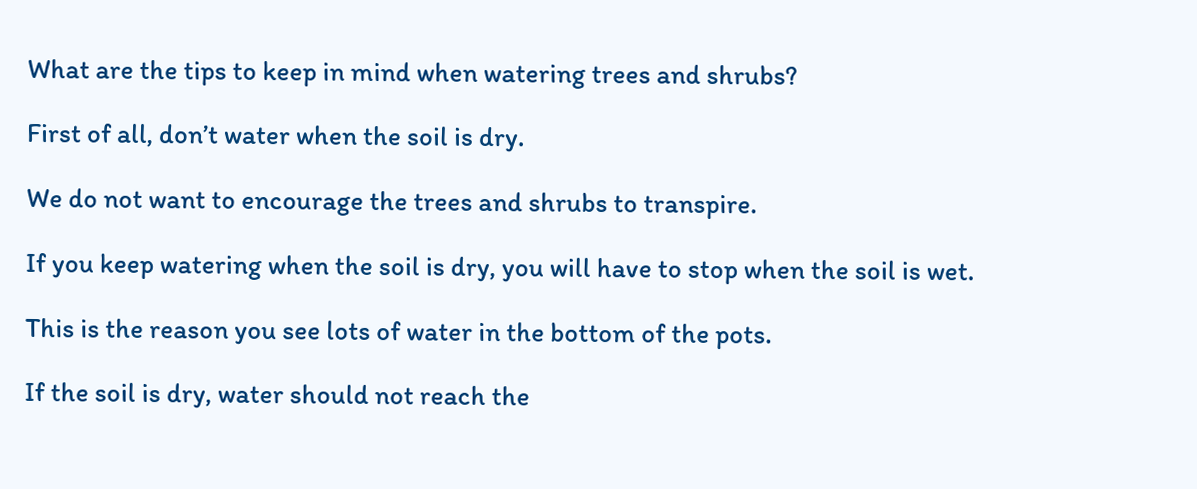What are the tips to keep in mind when watering trees and shrubs?

First of all, don’t water when the soil is dry.

We do not want to encourage the trees and shrubs to transpire.

If you keep watering when the soil is dry, you will have to stop when the soil is wet.

This is the reason you see lots of water in the bottom of the pots.

If the soil is dry, water should not reach the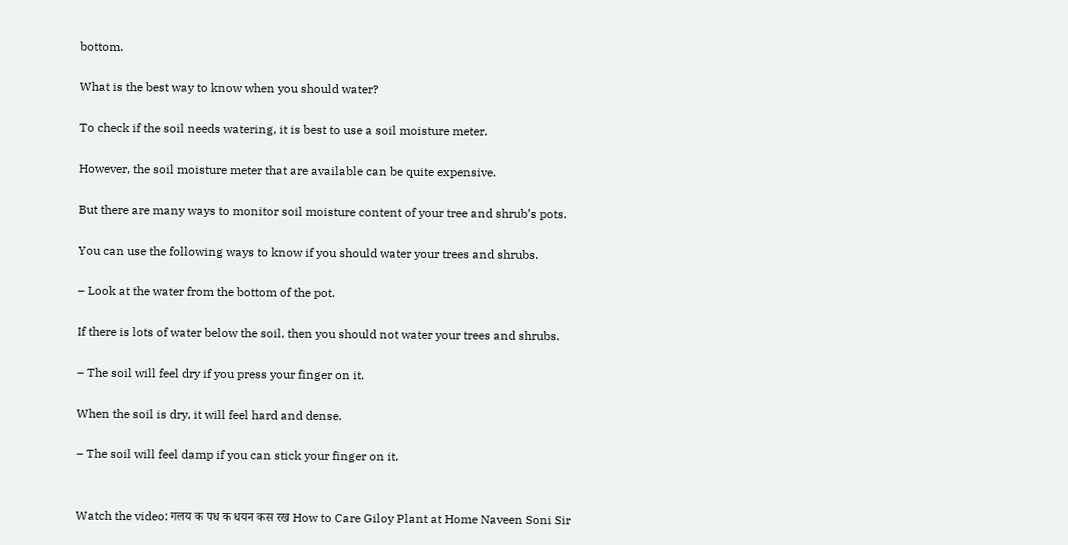bottom.

What is the best way to know when you should water?

To check if the soil needs watering, it is best to use a soil moisture meter.

However, the soil moisture meter that are available can be quite expensive.

But there are many ways to monitor soil moisture content of your tree and shrub’s pots.

You can use the following ways to know if you should water your trees and shrubs.

– Look at the water from the bottom of the pot.

If there is lots of water below the soil, then you should not water your trees and shrubs.

– The soil will feel dry if you press your finger on it.

When the soil is dry, it will feel hard and dense.

– The soil will feel damp if you can stick your finger on it.


Watch the video: गलय क पध क धयन कस रख How to Care Giloy Plant at Home Naveen Soni Sir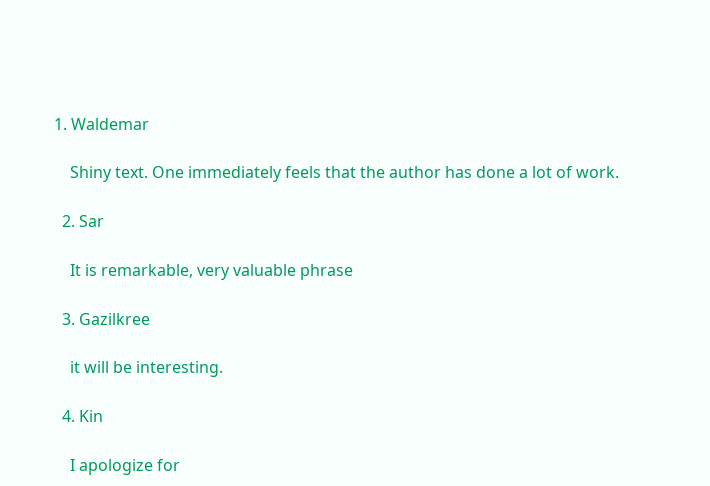1. Waldemar

    Shiny text. One immediately feels that the author has done a lot of work.

  2. Sar

    It is remarkable, very valuable phrase

  3. Gazilkree

    it will be interesting.

  4. Kin

    I apologize for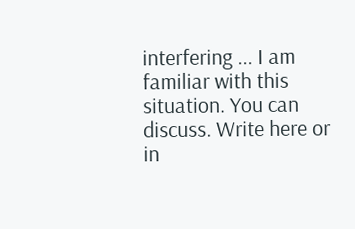interfering ... I am familiar with this situation. You can discuss. Write here or in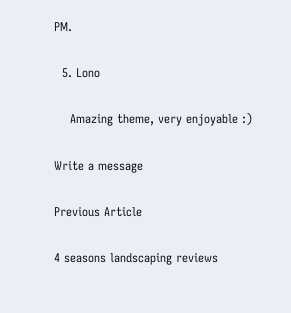PM.

  5. Lono

    Amazing theme, very enjoyable :)

Write a message

Previous Article

4 seasons landscaping reviews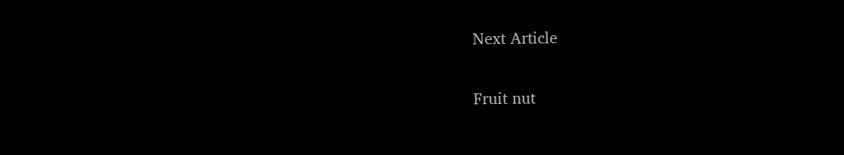Next Article

Fruit nut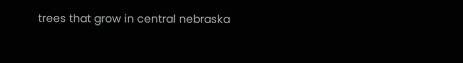trees that grow in central nebraska